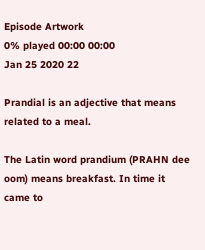Episode Artwork
0% played 00:00 00:00
Jan 25 2020 22

Prandial is an adjective that means related to a meal.

The Latin word prandium (PRAHN dee oom) means breakfast. In time it came to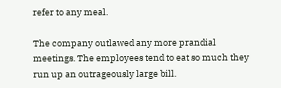refer to any meal.

The company outlawed any more prandial meetings. The employees tend to eat so much they run up an outrageously large bill.